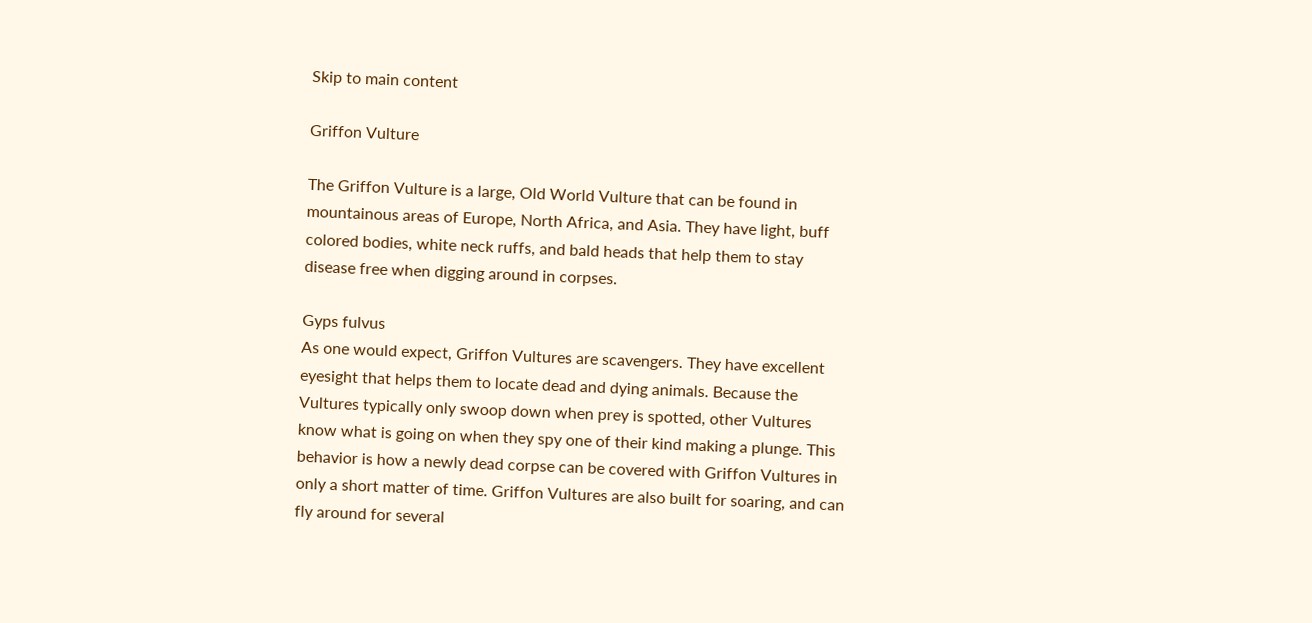Skip to main content

Griffon Vulture

The Griffon Vulture is a large, Old World Vulture that can be found in mountainous areas of Europe, North Africa, and Asia. They have light, buff colored bodies, white neck ruffs, and bald heads that help them to stay disease free when digging around in corpses.

Gyps fulvus
As one would expect, Griffon Vultures are scavengers. They have excellent eyesight that helps them to locate dead and dying animals. Because the Vultures typically only swoop down when prey is spotted, other Vultures know what is going on when they spy one of their kind making a plunge. This behavior is how a newly dead corpse can be covered with Griffon Vultures in only a short matter of time. Griffon Vultures are also built for soaring, and can fly around for several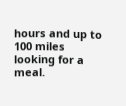hours and up to 100 miles looking for a meal.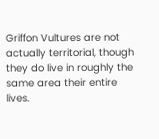Griffon Vultures are not actually territorial, though they do live in roughly the same area their entire lives.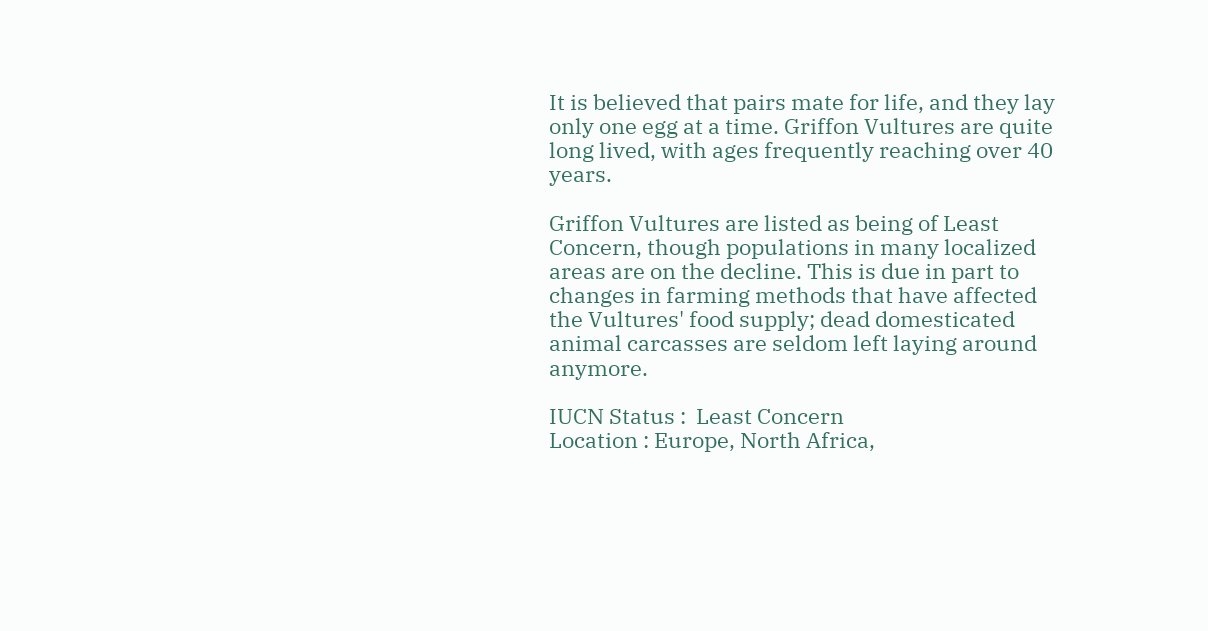It is believed that pairs mate for life, and they lay only one egg at a time. Griffon Vultures are quite long lived, with ages frequently reaching over 40 years.

Griffon Vultures are listed as being of Least Concern, though populations in many localized areas are on the decline. This is due in part to changes in farming methods that have affected the Vultures' food supply; dead domesticated animal carcasses are seldom left laying around anymore.

IUCN Status :  Least Concern
Location : Europe, North Africa,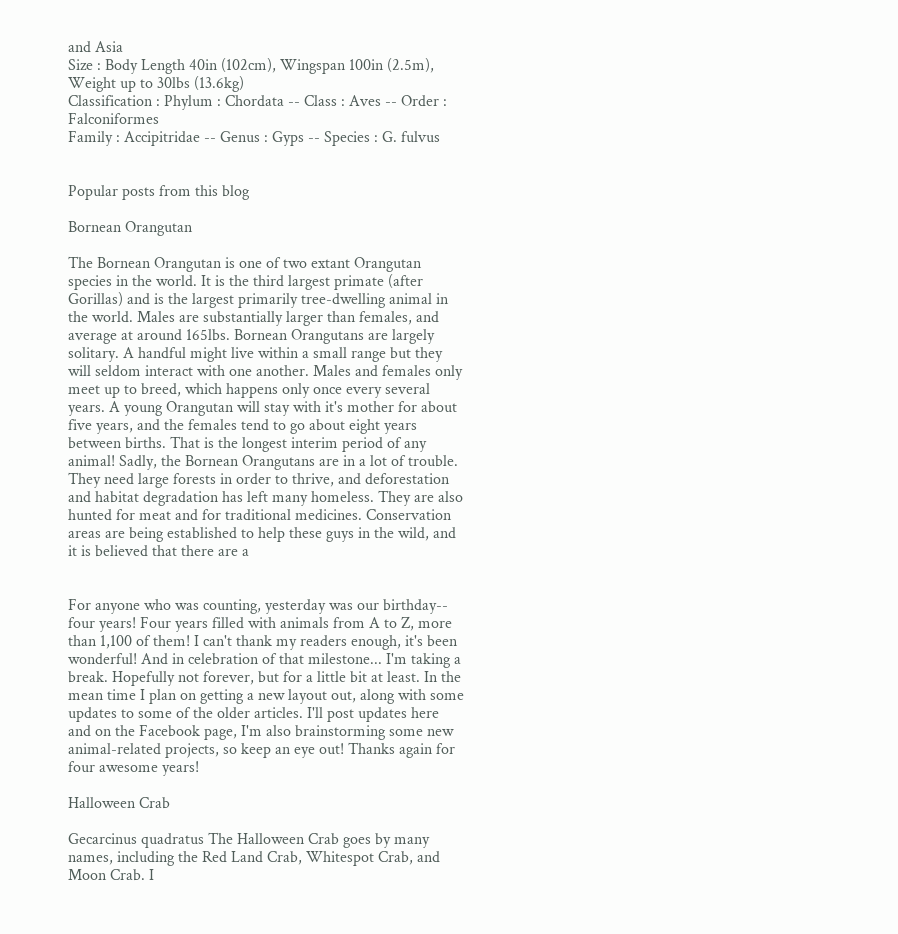and Asia
Size : Body Length 40in (102cm), Wingspan 100in (2.5m), Weight up to 30lbs (13.6kg)
Classification : Phylum : Chordata -- Class : Aves -- Order : Falconiformes
Family : Accipitridae -- Genus : Gyps -- Species : G. fulvus


Popular posts from this blog

Bornean Orangutan

The Bornean Orangutan is one of two extant Orangutan species in the world. It is the third largest primate (after Gorillas) and is the largest primarily tree-dwelling animal in the world. Males are substantially larger than females, and average at around 165lbs. Bornean Orangutans are largely solitary. A handful might live within a small range but they will seldom interact with one another. Males and females only meet up to breed, which happens only once every several years. A young Orangutan will stay with it's mother for about five years, and the females tend to go about eight years between births. That is the longest interim period of any animal! Sadly, the Bornean Orangutans are in a lot of trouble. They need large forests in order to thrive, and deforestation and habitat degradation has left many homeless. They are also hunted for meat and for traditional medicines. Conservation areas are being established to help these guys in the wild, and it is believed that there are a


For anyone who was counting, yesterday was our birthday-- four years! Four years filled with animals from A to Z, more than 1,100 of them! I can't thank my readers enough, it's been wonderful! And in celebration of that milestone... I'm taking a break. Hopefully not forever, but for a little bit at least. In the mean time I plan on getting a new layout out, along with some updates to some of the older articles. I'll post updates here and on the Facebook page, I'm also brainstorming some new animal-related projects, so keep an eye out! Thanks again for four awesome years!

Halloween Crab

Gecarcinus quadratus The Halloween Crab goes by many names, including the Red Land Crab, Whitespot Crab, and Moon Crab. I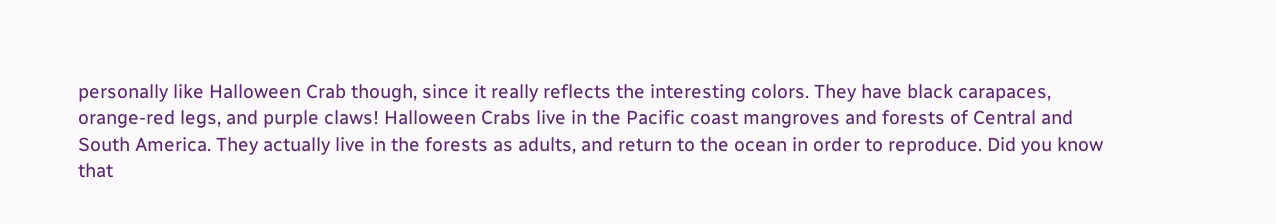personally like Halloween Crab though, since it really reflects the interesting colors. They have black carapaces, orange-red legs, and purple claws! Halloween Crabs live in the Pacific coast mangroves and forests of Central and South America. They actually live in the forests as adults, and return to the ocean in order to reproduce. Did you know that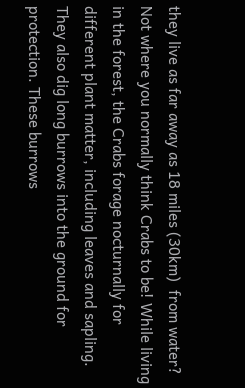they live as far away as 18 miles (30km)  from water? Not where you normally think Crabs to be! While living in the forest, the Crabs forage nocturnally for different plant matter, including leaves and sapling. They also dig long burrows into the ground for protection. These burrows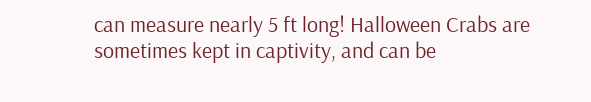can measure nearly 5 ft long! Halloween Crabs are sometimes kept in captivity, and can be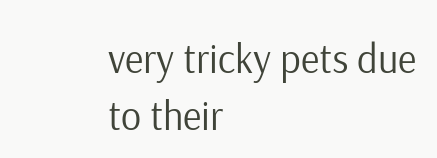very tricky pets due to their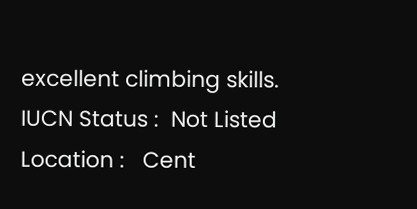excellent climbing skills. IUCN Status :  Not Listed Location :   Cent